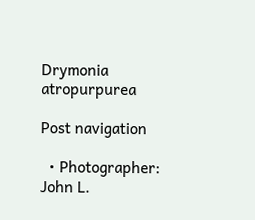Drymonia atropurpurea

Post navigation

  • Photographer: John L.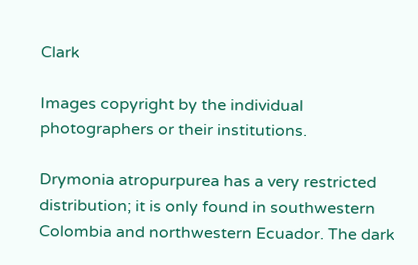Clark

Images copyright by the individual photographers or their institutions.

Drymonia atropurpurea has a very restricted distribution; it is only found in southwestern Colombia and northwestern Ecuador. The dark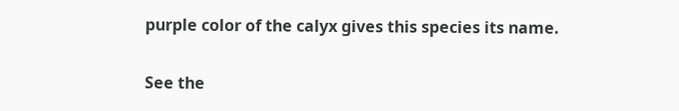purple color of the calyx gives this species its name.

See the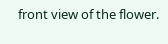front view of the flower.